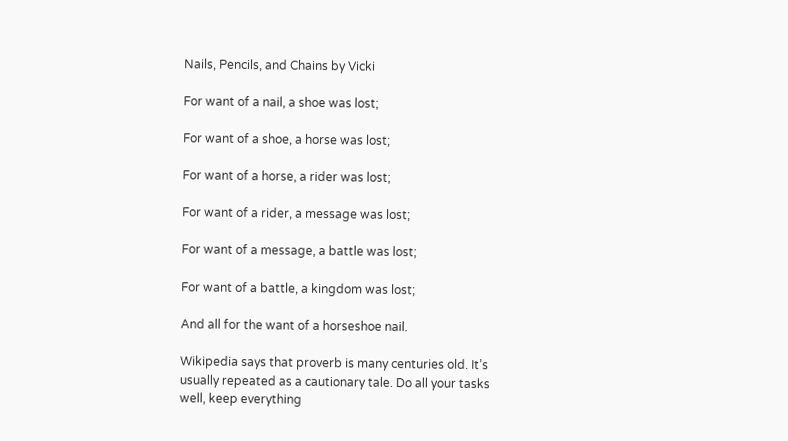Nails, Pencils, and Chains by Vicki

For want of a nail, a shoe was lost;

For want of a shoe, a horse was lost;

For want of a horse, a rider was lost;

For want of a rider, a message was lost;

For want of a message, a battle was lost;

For want of a battle, a kingdom was lost;

And all for the want of a horseshoe nail.

Wikipedia says that proverb is many centuries old. It’s usually repeated as a cautionary tale. Do all your tasks well, keep everything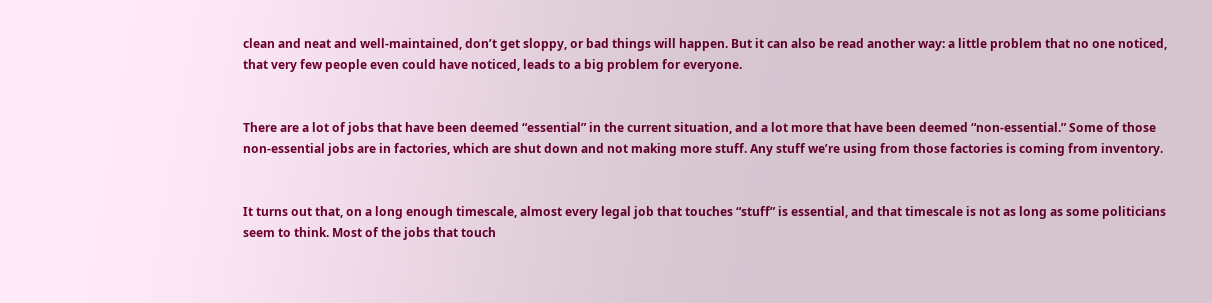clean and neat and well-maintained, don’t get sloppy, or bad things will happen. But it can also be read another way: a little problem that no one noticed, that very few people even could have noticed, leads to a big problem for everyone.


There are a lot of jobs that have been deemed “essential” in the current situation, and a lot more that have been deemed “non-essential.” Some of those non-essential jobs are in factories, which are shut down and not making more stuff. Any stuff we’re using from those factories is coming from inventory.


It turns out that, on a long enough timescale, almost every legal job that touches “stuff” is essential, and that timescale is not as long as some politicians seem to think. Most of the jobs that touch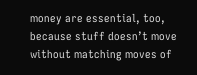money are essential, too, because stuff doesn’t move without matching moves of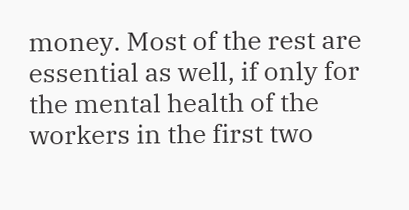money. Most of the rest are essential as well, if only for the mental health of the workers in the first two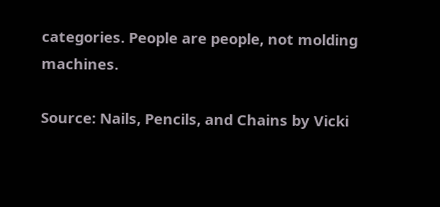categories. People are people, not molding machines.

Source: Nails, Pencils, and Chains by Vicki